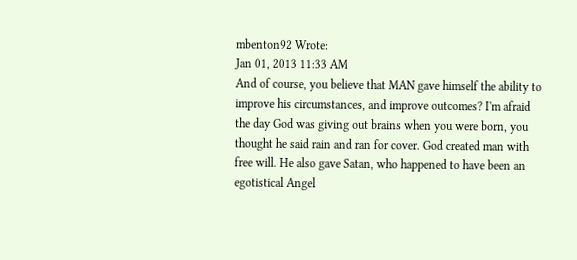mbenton92 Wrote:
Jan 01, 2013 11:33 AM
And of course, you believe that MAN gave himself the ability to improve his circumstances, and improve outcomes? I'm afraid the day God was giving out brains when you were born, you thought he said rain and ran for cover. God created man with free will. He also gave Satan, who happened to have been an egotistical Angel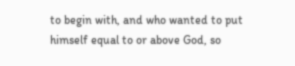to begin with, and who wanted to put himself equal to or above God, so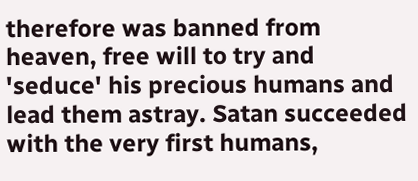therefore was banned from heaven, free will to try and 'seduce' his precious humans and lead them astray. Satan succeeded with the very first humans,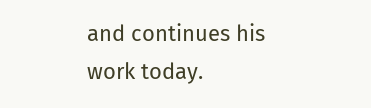and continues his work today.